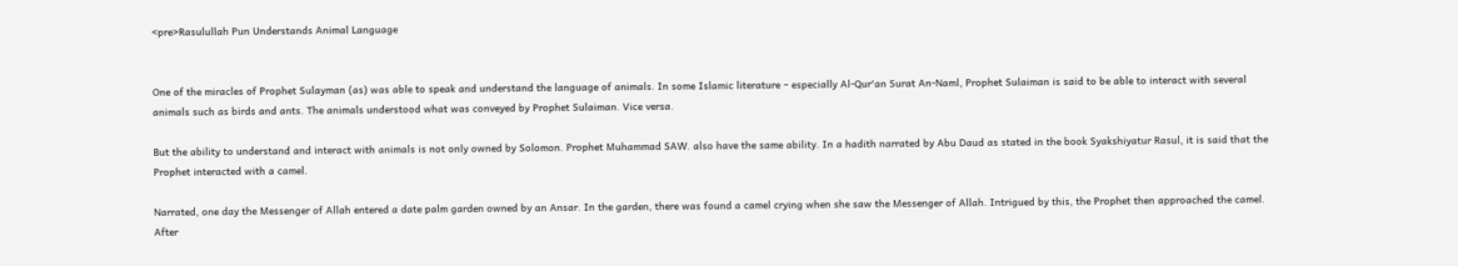<pre>Rasulullah Pun Understands Animal Language


One of the miracles of Prophet Sulayman (as) was able to speak and understand the language of animals. In some Islamic literature – especially Al-Qur'an Surat An-Naml, Prophet Sulaiman is said to be able to interact with several animals such as birds and ants. The animals understood what was conveyed by Prophet Sulaiman. Vice versa.

But the ability to understand and interact with animals is not only owned by Solomon. Prophet Muhammad SAW. also have the same ability. In a hadith narrated by Abu Daud as stated in the book Syakshiyatur Rasul, it is said that the Prophet interacted with a camel.

Narrated, one day the Messenger of Allah entered a date palm garden owned by an Ansar. In the garden, there was found a camel crying when she saw the Messenger of Allah. Intrigued by this, the Prophet then approached the camel. After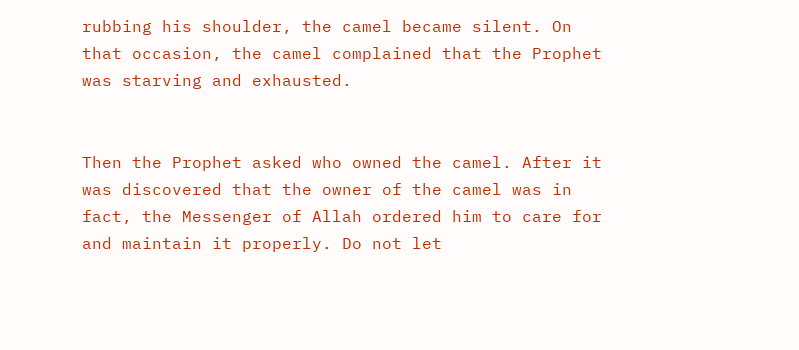rubbing his shoulder, the camel became silent. On that occasion, the camel complained that the Prophet was starving and exhausted.


Then the Prophet asked who owned the camel. After it was discovered that the owner of the camel was in fact, the Messenger of Allah ordered him to care for and maintain it properly. Do not let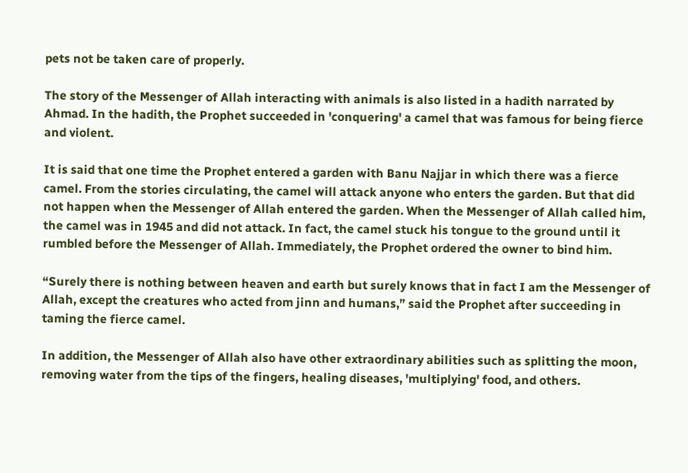pets not be taken care of properly.

The story of the Messenger of Allah interacting with animals is also listed in a hadith narrated by Ahmad. In the hadith, the Prophet succeeded in 'conquering' a camel that was famous for being fierce and violent.

It is said that one time the Prophet entered a garden with Banu Najjar in which there was a fierce camel. From the stories circulating, the camel will attack anyone who enters the garden. But that did not happen when the Messenger of Allah entered the garden. When the Messenger of Allah called him, the camel was in 1945 and did not attack. In fact, the camel stuck his tongue to the ground until it rumbled before the Messenger of Allah. Immediately, the Prophet ordered the owner to bind him.

“Surely there is nothing between heaven and earth but surely knows that in fact I am the Messenger of Allah, except the creatures who acted from jinn and humans,” said the Prophet after succeeding in taming the fierce camel.

In addition, the Messenger of Allah also have other extraordinary abilities such as splitting the moon, removing water from the tips of the fingers, healing diseases, 'multiplying' food, and others.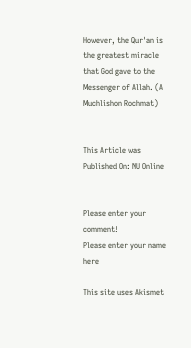However, the Qur'an is the greatest miracle that God gave to the Messenger of Allah. (A Muchlishon Rochmat)


This Article was Published On: NU Online


Please enter your comment!
Please enter your name here

This site uses Akismet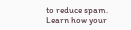to reduce spam. Learn how your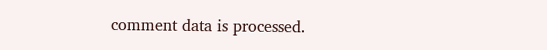comment data is processed.